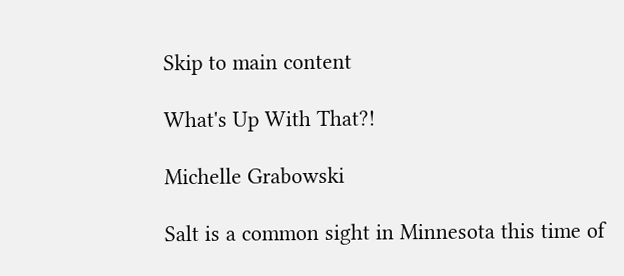Skip to main content

What's Up With That?!

Michelle Grabowski

Salt is a common sight in Minnesota this time of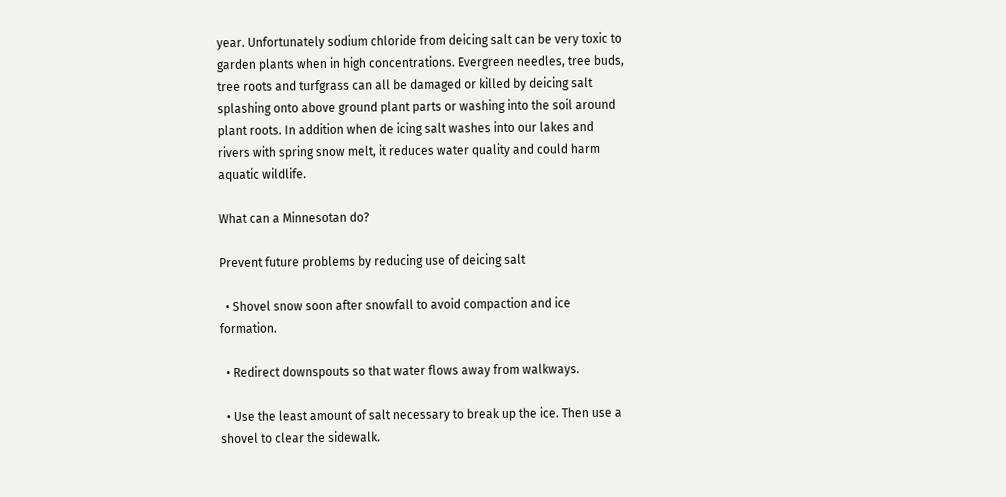year. Unfortunately sodium chloride from deicing salt can be very toxic to garden plants when in high concentrations. Evergreen needles, tree buds, tree roots and turfgrass can all be damaged or killed by deicing salt splashing onto above ground plant parts or washing into the soil around plant roots. In addition when de icing salt washes into our lakes and rivers with spring snow melt, it reduces water quality and could harm aquatic wildlife.

What can a Minnesotan do?

Prevent future problems by reducing use of deicing salt

  • Shovel snow soon after snowfall to avoid compaction and ice formation.

  • Redirect downspouts so that water flows away from walkways.

  • Use the least amount of salt necessary to break up the ice. Then use a shovel to clear the sidewalk.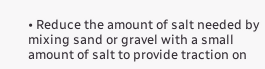• Reduce the amount of salt needed by mixing sand or gravel with a small amount of salt to provide traction on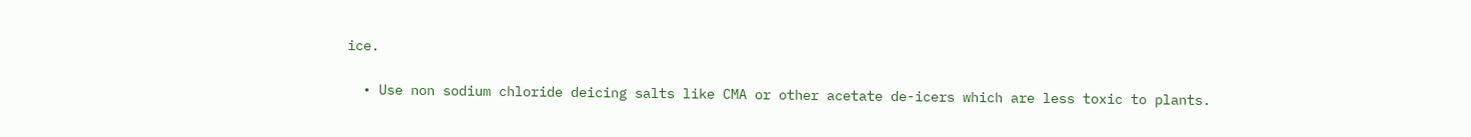ice.

  • Use non sodium chloride deicing salts like CMA or other acetate de-icers which are less toxic to plants.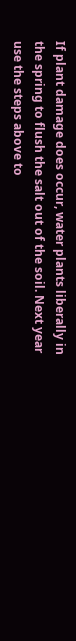If plant damage does occur, water plants liberally in the spring to flush the salt out of the soil. Next year use the steps above to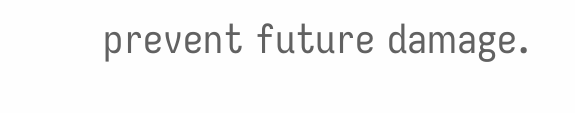prevent future damage.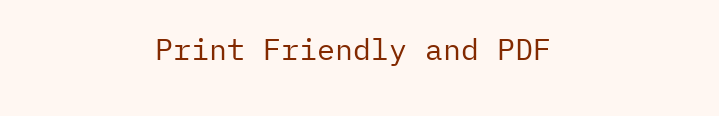Print Friendly and PDF